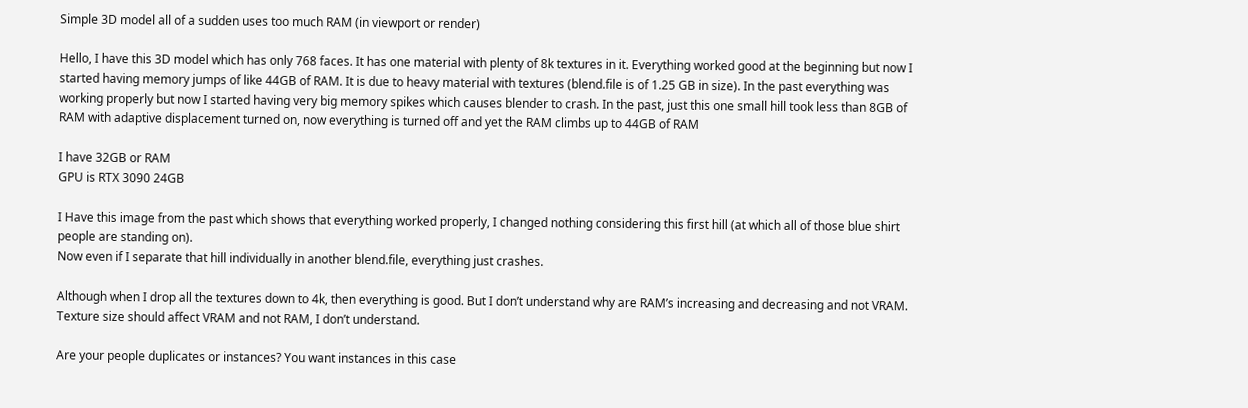Simple 3D model all of a sudden uses too much RAM (in viewport or render)

Hello, I have this 3D model which has only 768 faces. It has one material with plenty of 8k textures in it. Everything worked good at the beginning but now I started having memory jumps of like 44GB of RAM. It is due to heavy material with textures (blend.file is of 1.25 GB in size). In the past everything was working properly but now I started having very big memory spikes which causes blender to crash. In the past, just this one small hill took less than 8GB of RAM with adaptive displacement turned on, now everything is turned off and yet the RAM climbs up to 44GB of RAM

I have 32GB or RAM
GPU is RTX 3090 24GB

I Have this image from the past which shows that everything worked properly, I changed nothing considering this first hill (at which all of those blue shirt people are standing on).
Now even if I separate that hill individually in another blend.file, everything just crashes.

Although when I drop all the textures down to 4k, then everything is good. But I don’t understand why are RAM’s increasing and decreasing and not VRAM. Texture size should affect VRAM and not RAM, I don’t understand.

Are your people duplicates or instances? You want instances in this case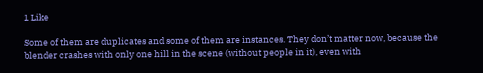1 Like

Some of them are duplicates and some of them are instances. They don’t matter now, because the blender crashes with only one hill in the scene (without people in it), even with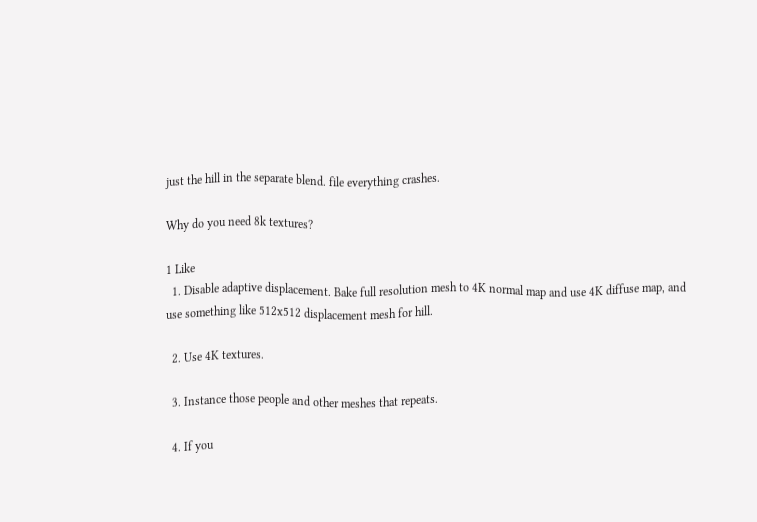just the hill in the separate blend. file everything crashes.

Why do you need 8k textures?

1 Like
  1. Disable adaptive displacement. Bake full resolution mesh to 4K normal map and use 4K diffuse map, and use something like 512x512 displacement mesh for hill.

  2. Use 4K textures.

  3. Instance those people and other meshes that repeats.

  4. If you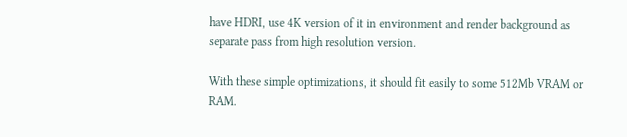have HDRI, use 4K version of it in environment and render background as separate pass from high resolution version.

With these simple optimizations, it should fit easily to some 512Mb VRAM or RAM.